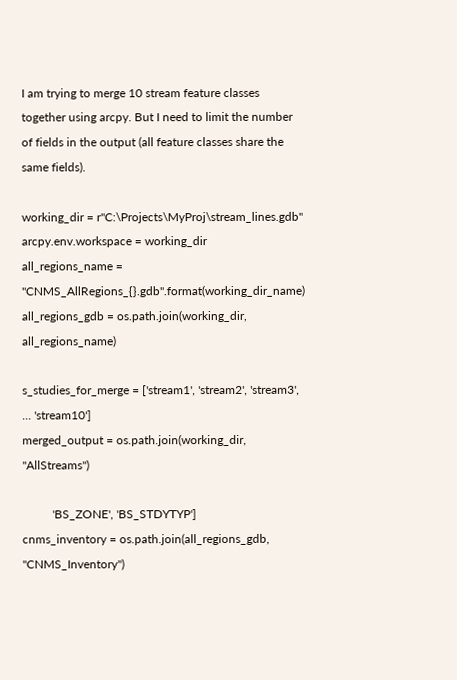I am trying to merge 10 stream feature classes together using arcpy. But I need to limit the number of fields in the output (all feature classes share the same fields).

working_dir = r"C:\Projects\MyProj\stream_lines.gdb"
arcpy.env.workspace = working_dir
all_regions_name = "CNMS_AllRegions_{}.gdb".format(working_dir_name)
all_regions_gdb = os.path.join(working_dir, all_regions_name)

s_studies_for_merge = ['stream1', 'stream2', 'stream3', ... 'stream10']
merged_output = os.path.join(working_dir, "AllStreams")

          'BS_ZONE', 'BS_STDYTYP']
cnms_inventory = os.path.join(all_regions_gdb, "CNMS_Inventory")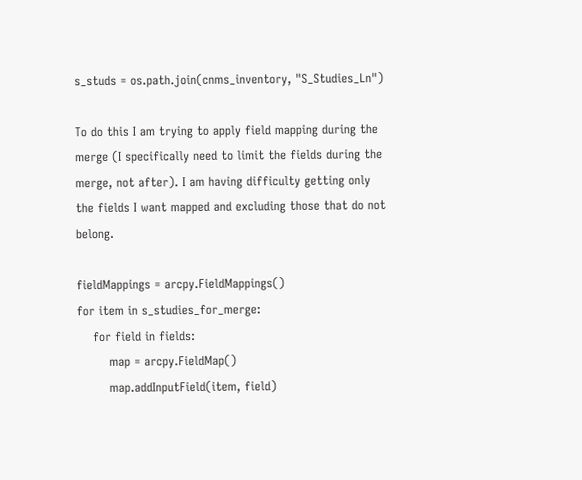s_studs = os.path.join(cnms_inventory, "S_Studies_Ln")

To do this I am trying to apply field mapping during the merge (I specifically need to limit the fields during the merge, not after). I am having difficulty getting only the fields I want mapped and excluding those that do not belong.

fieldMappings = arcpy.FieldMappings()
for item in s_studies_for_merge:
    for field in fields:
        map = arcpy.FieldMap()
        map.addInputField(item, field)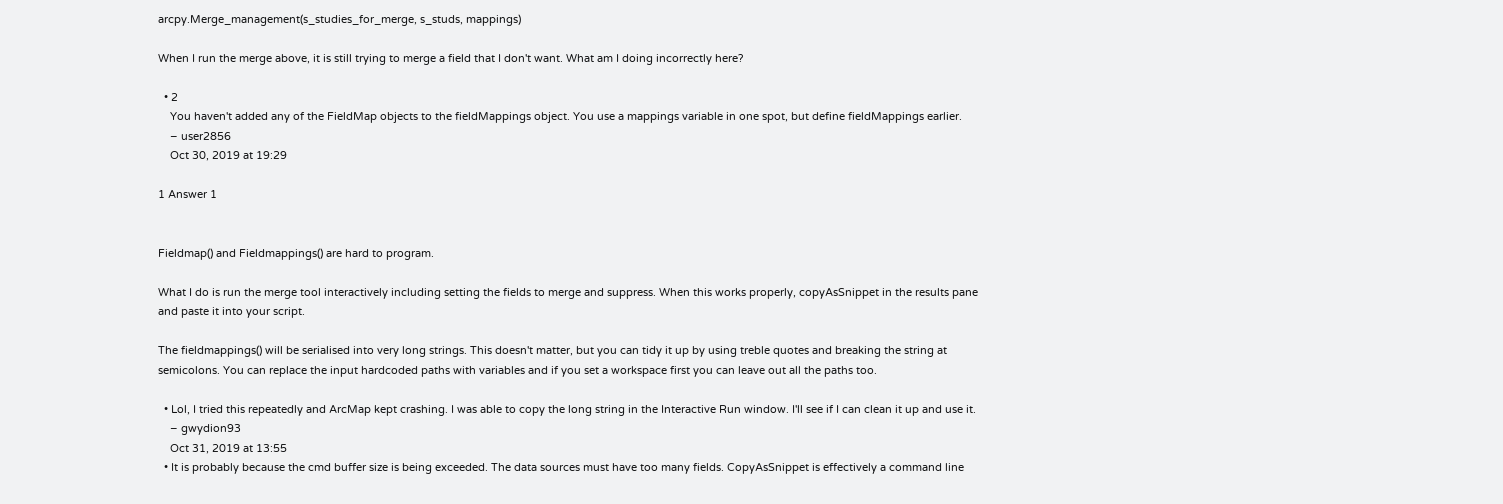arcpy.Merge_management(s_studies_for_merge, s_studs, mappings)

When I run the merge above, it is still trying to merge a field that I don't want. What am I doing incorrectly here?

  • 2
    You haven't added any of the FieldMap objects to the fieldMappings object. You use a mappings variable in one spot, but define fieldMappings earlier.
    – user2856
    Oct 30, 2019 at 19:29

1 Answer 1


Fieldmap() and Fieldmappings() are hard to program.

What I do is run the merge tool interactively including setting the fields to merge and suppress. When this works properly, copyAsSnippet in the results pane and paste it into your script.

The fieldmappings() will be serialised into very long strings. This doesn't matter, but you can tidy it up by using treble quotes and breaking the string at semicolons. You can replace the input hardcoded paths with variables and if you set a workspace first you can leave out all the paths too.

  • Lol, I tried this repeatedly and ArcMap kept crashing. I was able to copy the long string in the Interactive Run window. I'll see if I can clean it up and use it.
    – gwydion93
    Oct 31, 2019 at 13:55
  • It is probably because the cmd buffer size is being exceeded. The data sources must have too many fields. CopyAsSnippet is effectively a command line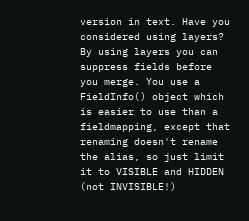version in text. Have you considered using layers? By using layers you can suppress fields before you merge. You use a FieldInfo() object which is easier to use than a fieldmapping, except that renaming doesn't rename the alias, so just limit it to VISIBLE and HIDDEN (not INVISIBLE!)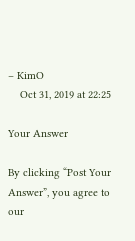– KimO
    Oct 31, 2019 at 22:25

Your Answer

By clicking “Post Your Answer”, you agree to our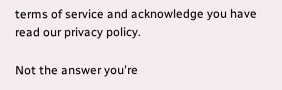terms of service and acknowledge you have read our privacy policy.

Not the answer you're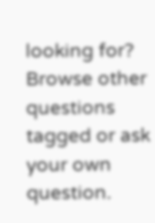looking for? Browse other questions tagged or ask your own question.